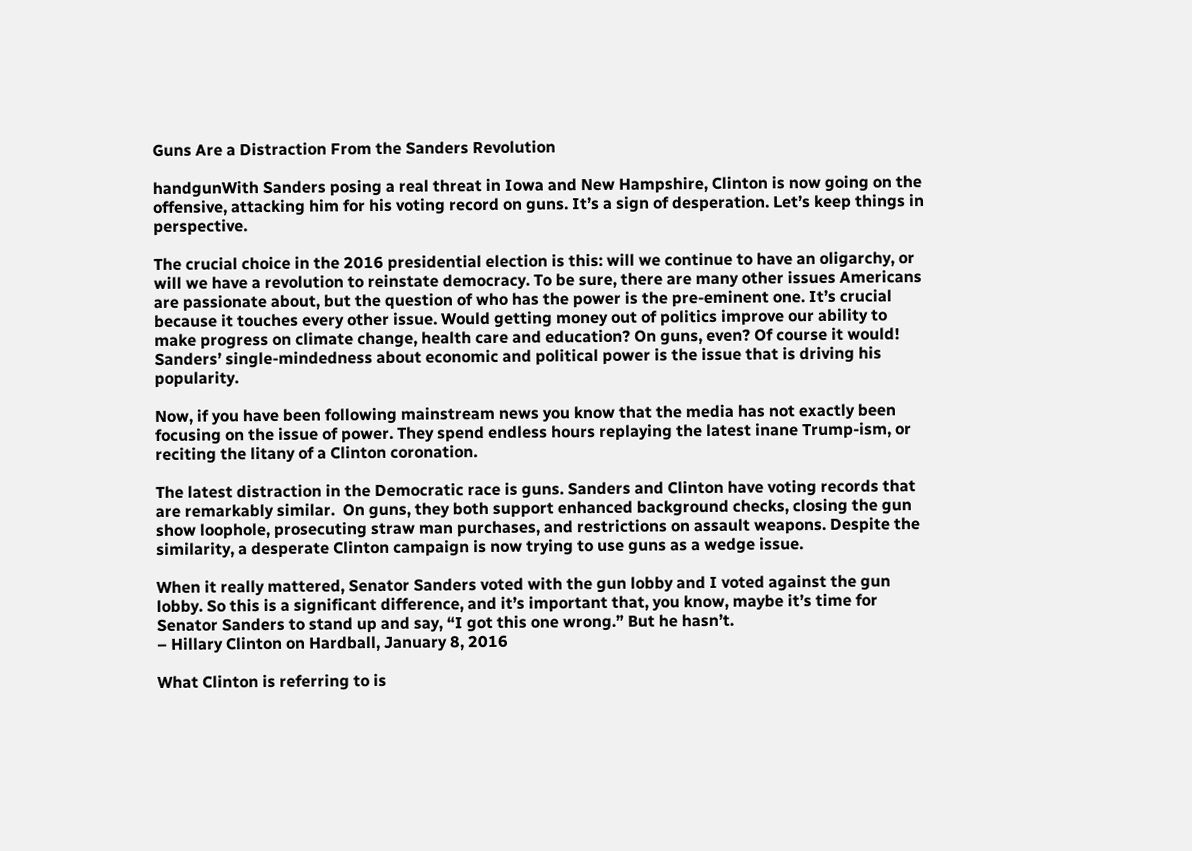Guns Are a Distraction From the Sanders Revolution

handgunWith Sanders posing a real threat in Iowa and New Hampshire, Clinton is now going on the offensive, attacking him for his voting record on guns. It’s a sign of desperation. Let’s keep things in perspective.

The crucial choice in the 2016 presidential election is this: will we continue to have an oligarchy, or will we have a revolution to reinstate democracy. To be sure, there are many other issues Americans are passionate about, but the question of who has the power is the pre-eminent one. It’s crucial because it touches every other issue. Would getting money out of politics improve our ability to make progress on climate change, health care and education? On guns, even? Of course it would! Sanders’ single-mindedness about economic and political power is the issue that is driving his popularity.

Now, if you have been following mainstream news you know that the media has not exactly been focusing on the issue of power. They spend endless hours replaying the latest inane Trump-ism, or reciting the litany of a Clinton coronation.

The latest distraction in the Democratic race is guns. Sanders and Clinton have voting records that are remarkably similar.  On guns, they both support enhanced background checks, closing the gun show loophole, prosecuting straw man purchases, and restrictions on assault weapons. Despite the similarity, a desperate Clinton campaign is now trying to use guns as a wedge issue.

When it really mattered, Senator Sanders voted with the gun lobby and I voted against the gun lobby. So this is a significant difference, and it’s important that, you know, maybe it’s time for Senator Sanders to stand up and say, “I got this one wrong.” But he hasn’t.
– Hillary Clinton on Hardball, January 8, 2016

What Clinton is referring to is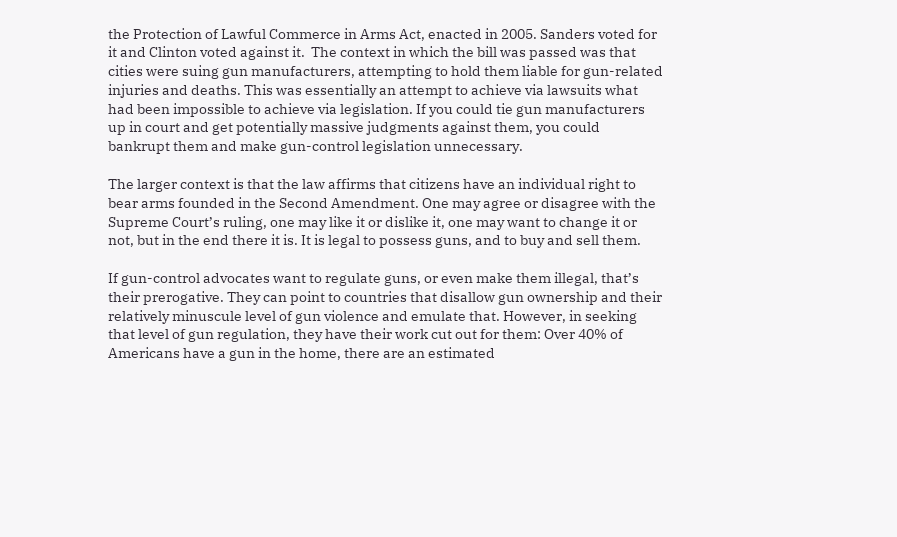the Protection of Lawful Commerce in Arms Act, enacted in 2005. Sanders voted for it and Clinton voted against it.  The context in which the bill was passed was that cities were suing gun manufacturers, attempting to hold them liable for gun-related injuries and deaths. This was essentially an attempt to achieve via lawsuits what had been impossible to achieve via legislation. If you could tie gun manufacturers up in court and get potentially massive judgments against them, you could bankrupt them and make gun-control legislation unnecessary.

The larger context is that the law affirms that citizens have an individual right to bear arms founded in the Second Amendment. One may agree or disagree with the Supreme Court’s ruling, one may like it or dislike it, one may want to change it or not, but in the end there it is. It is legal to possess guns, and to buy and sell them.

If gun-control advocates want to regulate guns, or even make them illegal, that’s their prerogative. They can point to countries that disallow gun ownership and their relatively minuscule level of gun violence and emulate that. However, in seeking that level of gun regulation, they have their work cut out for them: Over 40% of Americans have a gun in the home, there are an estimated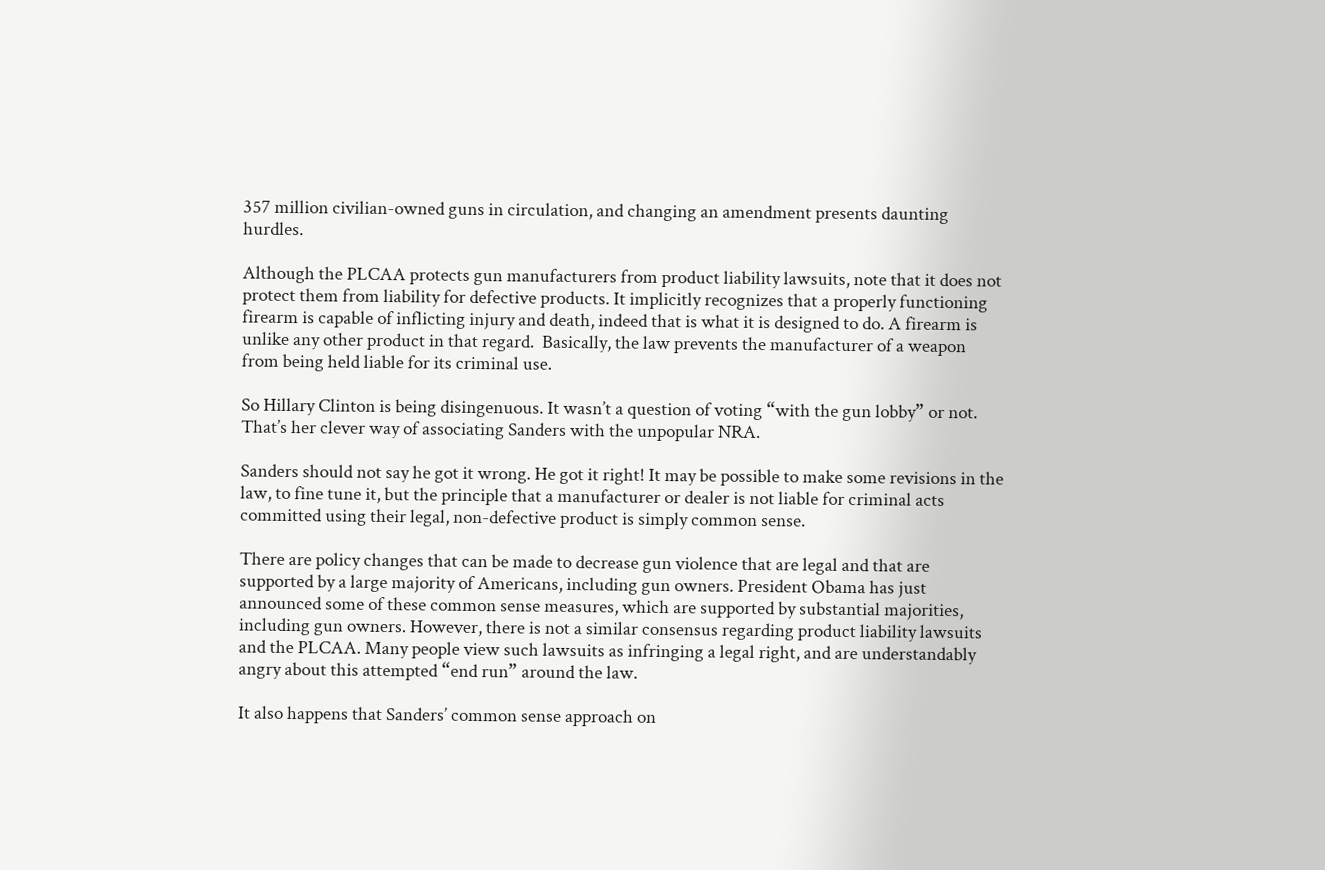357 million civilian-owned guns in circulation, and changing an amendment presents daunting hurdles.

Although the PLCAA protects gun manufacturers from product liability lawsuits, note that it does not protect them from liability for defective products. It implicitly recognizes that a properly functioning firearm is capable of inflicting injury and death, indeed that is what it is designed to do. A firearm is unlike any other product in that regard.  Basically, the law prevents the manufacturer of a weapon from being held liable for its criminal use.

So Hillary Clinton is being disingenuous. It wasn’t a question of voting “with the gun lobby” or not. That’s her clever way of associating Sanders with the unpopular NRA.

Sanders should not say he got it wrong. He got it right! It may be possible to make some revisions in the law, to fine tune it, but the principle that a manufacturer or dealer is not liable for criminal acts committed using their legal, non-defective product is simply common sense.

There are policy changes that can be made to decrease gun violence that are legal and that are supported by a large majority of Americans, including gun owners. President Obama has just announced some of these common sense measures, which are supported by substantial majorities, including gun owners. However, there is not a similar consensus regarding product liability lawsuits and the PLCAA. Many people view such lawsuits as infringing a legal right, and are understandably angry about this attempted “end run” around the law.

It also happens that Sanders’ common sense approach on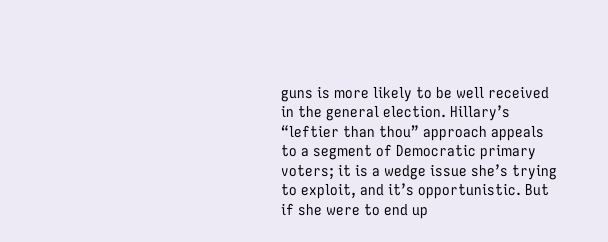guns is more likely to be well received in the general election. Hillary’s “leftier than thou” approach appeals to a segment of Democratic primary voters; it is a wedge issue she’s trying to exploit, and it’s opportunistic. But if she were to end up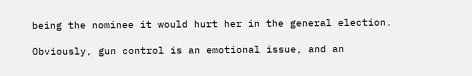being the nominee it would hurt her in the general election.

Obviously, gun control is an emotional issue, and an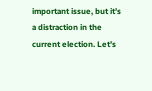important issue, but it’s a distraction in the current election. Let’s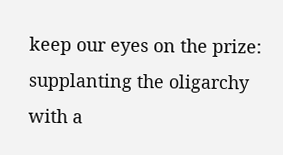keep our eyes on the prize: supplanting the oligarchy with a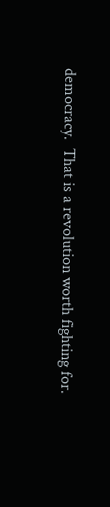democracy.  That is a revolution worth fighting for.